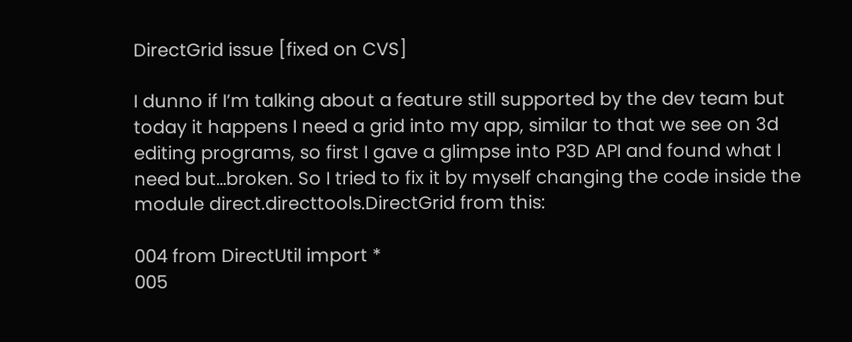DirectGrid issue [fixed on CVS]

I dunno if I’m talking about a feature still supported by the dev team but today it happens I need a grid into my app, similar to that we see on 3d editing programs, so first I gave a glimpse into P3D API and found what I need but…broken. So I tried to fix it by myself changing the code inside the module direct.directtools.DirectGrid from this:

004 from DirectUtil import *
005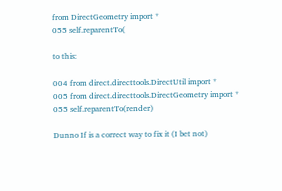from DirectGeometry import *
055 self.reparentTo(

to this:

004 from direct.directtools.DirectUtil import *
005 from direct.directtools.DirectGeometry import *
055 self.reparentTo(render)

Dunno If is a correct way to fix it (I bet not)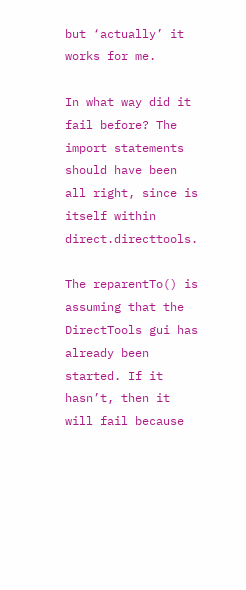but ‘actually’ it works for me.

In what way did it fail before? The import statements should have been all right, since is itself within direct.directtools.

The reparentTo() is assuming that the DirectTools gui has already been started. If it hasn’t, then it will fail because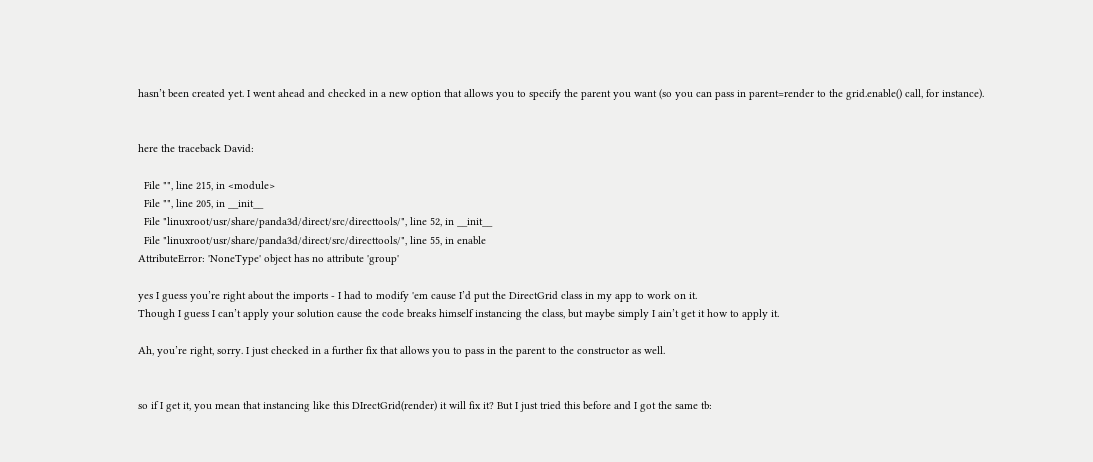hasn’t been created yet. I went ahead and checked in a new option that allows you to specify the parent you want (so you can pass in parent=render to the grid.enable() call, for instance).


here the traceback David:

  File "", line 215, in <module>
  File "", line 205, in __init__
  File "linuxroot/usr/share/panda3d/direct/src/directtools/", line 52, in __init__
  File "linuxroot/usr/share/panda3d/direct/src/directtools/", line 55, in enable
AttributeError: 'NoneType' object has no attribute 'group'

yes I guess you’re right about the imports - I had to modify 'em cause I’d put the DirectGrid class in my app to work on it.
Though I guess I can’t apply your solution cause the code breaks himself instancing the class, but maybe simply I ain’t get it how to apply it.

Ah, you’re right, sorry. I just checked in a further fix that allows you to pass in the parent to the constructor as well.


so if I get it, you mean that instancing like this DIrectGrid(render) it will fix it? But I just tried this before and I got the same tb: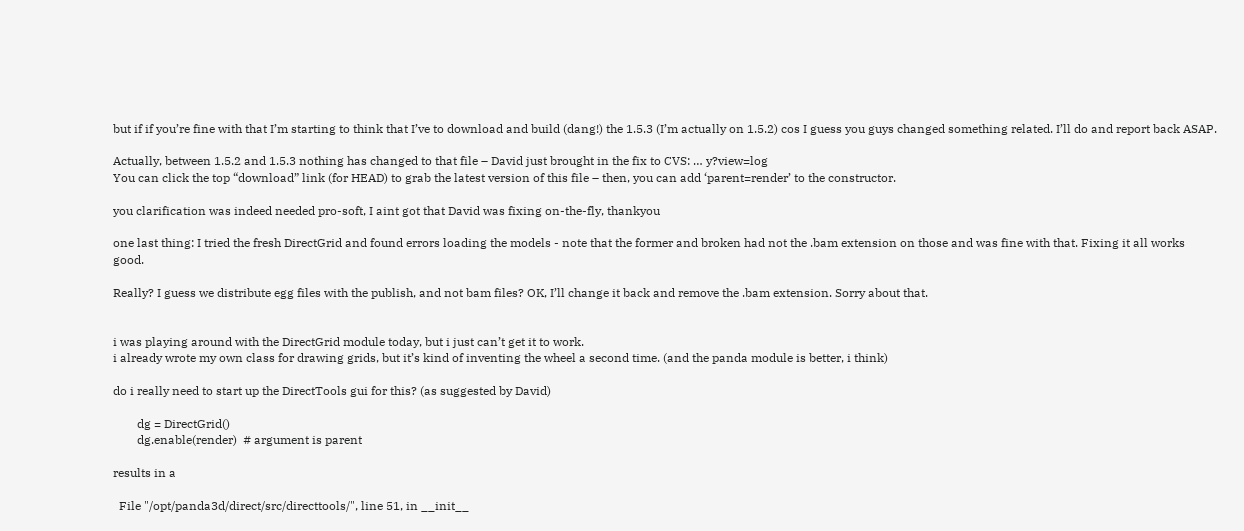but if if you’re fine with that I’m starting to think that I’ve to download and build (dang!) the 1.5.3 (I’m actually on 1.5.2) cos I guess you guys changed something related. I’ll do and report back ASAP.

Actually, between 1.5.2 and 1.5.3 nothing has changed to that file – David just brought in the fix to CVS: … y?view=log
You can click the top “download” link (for HEAD) to grab the latest version of this file – then, you can add ‘parent=render’ to the constructor.

you clarification was indeed needed pro-soft, I aint got that David was fixing on-the-fly, thankyou

one last thing: I tried the fresh DirectGrid and found errors loading the models - note that the former and broken had not the .bam extension on those and was fine with that. Fixing it all works good.

Really? I guess we distribute egg files with the publish, and not bam files? OK, I’ll change it back and remove the .bam extension. Sorry about that.


i was playing around with the DirectGrid module today, but i just can’t get it to work.
i already wrote my own class for drawing grids, but it’s kind of inventing the wheel a second time. (and the panda module is better, i think)

do i really need to start up the DirectTools gui for this? (as suggested by David)

        dg = DirectGrid()
        dg.enable(render)  # argument is parent

results in a

  File "/opt/panda3d/direct/src/directtools/", line 51, in __init__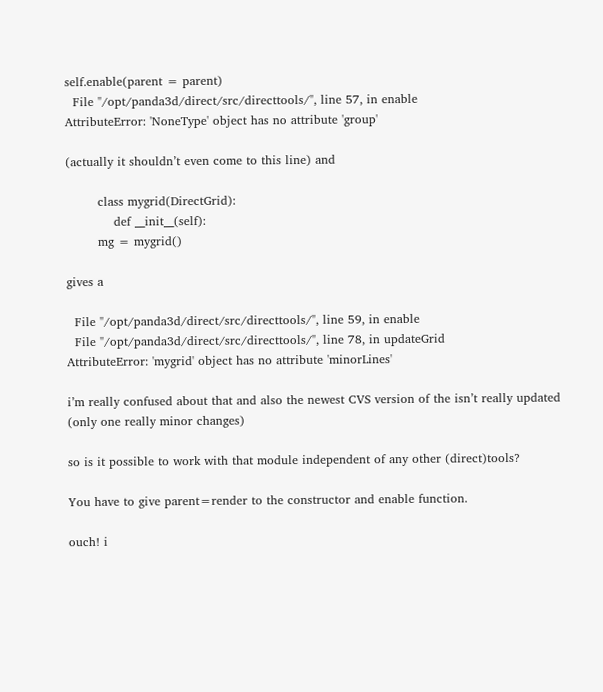self.enable(parent = parent)
  File "/opt/panda3d/direct/src/directtools/", line 57, in enable
AttributeError: 'NoneType' object has no attribute 'group'

(actually it shouldn’t even come to this line) and

        class mygrid(DirectGrid):
            def __init__(self):
        mg = mygrid()

gives a

  File "/opt/panda3d/direct/src/directtools/", line 59, in enable
  File "/opt/panda3d/direct/src/directtools/", line 78, in updateGrid
AttributeError: 'mygrid' object has no attribute 'minorLines'

i’m really confused about that and also the newest CVS version of the isn’t really updated (only one really minor changes)

so is it possible to work with that module independent of any other (direct)tools?

You have to give parent=render to the constructor and enable function.

ouch! i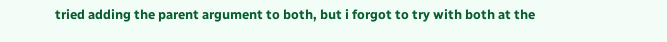tried adding the parent argument to both, but i forgot to try with both at the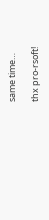same time…

thx pro-rsoft!